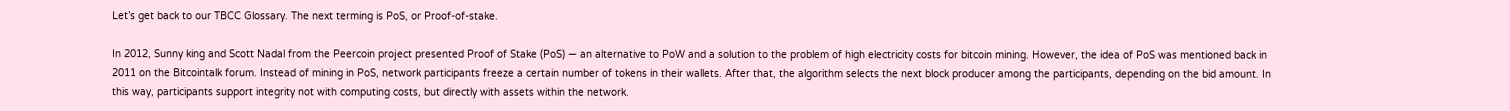Let’s get back to our TBCC Glossary. The next terming is PoS, or Proof-of-stake.

In 2012, Sunny king and Scott Nadal from the Peercoin project presented Proof of Stake (PoS) — an alternative to PoW and a solution to the problem of high electricity costs for bitcoin mining. However, the idea of PoS was mentioned back in 2011 on the Bitcointalk forum. Instead of mining in PoS, network participants freeze a certain number of tokens in their wallets. After that, the algorithm selects the next block producer among the participants, depending on the bid amount. In this way, participants support integrity not with computing costs, but directly with assets within the network.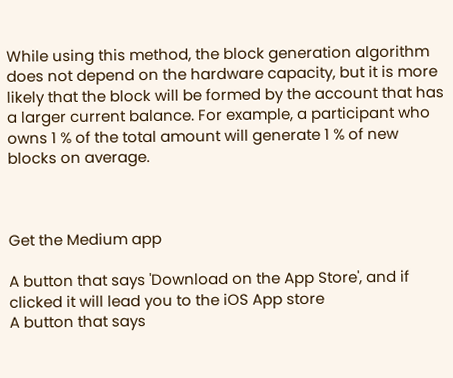While using this method, the block generation algorithm does not depend on the hardware capacity, but it is more likely that the block will be formed by the account that has a larger current balance. For example, a participant who owns 1 % of the total amount will generate 1 % of new blocks on average.



Get the Medium app

A button that says 'Download on the App Store', and if clicked it will lead you to the iOS App store
A button that says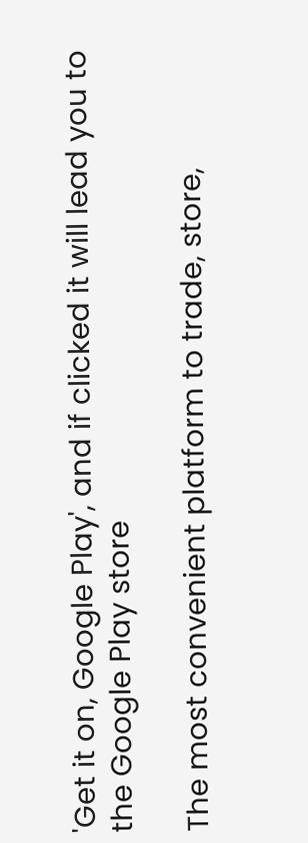'Get it on, Google Play', and if clicked it will lead you to the Google Play store

The most convenient platform to trade, store,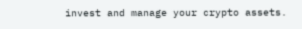invest and manage your crypto assets.